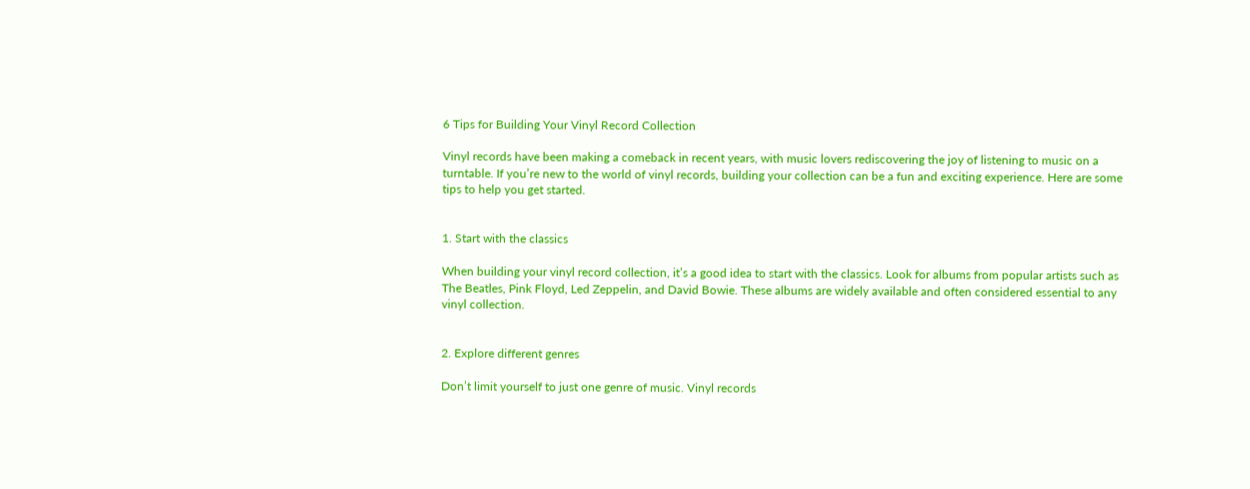6 Tips for Building Your Vinyl Record Collection

Vinyl records have been making a comeback in recent years, with music lovers rediscovering the joy of listening to music on a turntable. If you’re new to the world of vinyl records, building your collection can be a fun and exciting experience. Here are some tips to help you get started.


1. Start with the classics

When building your vinyl record collection, it’s a good idea to start with the classics. Look for albums from popular artists such as The Beatles, Pink Floyd, Led Zeppelin, and David Bowie. These albums are widely available and often considered essential to any vinyl collection.


2. Explore different genres

Don’t limit yourself to just one genre of music. Vinyl records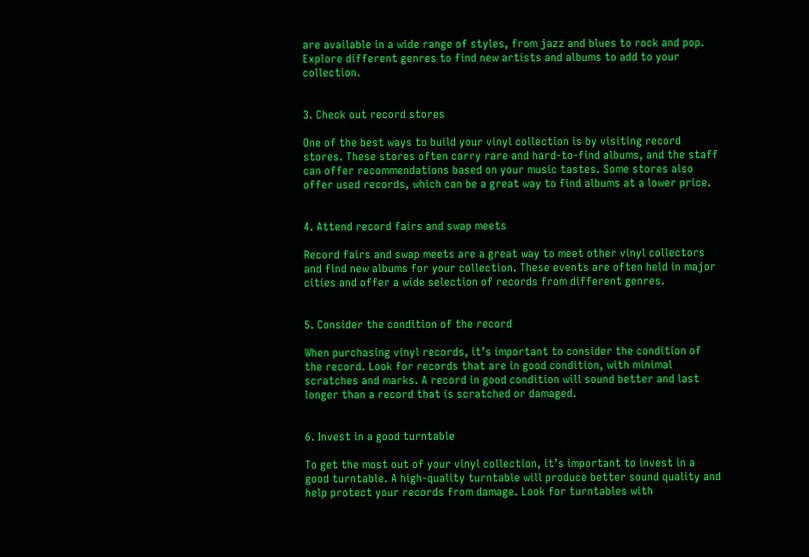are available in a wide range of styles, from jazz and blues to rock and pop. Explore different genres to find new artists and albums to add to your collection.


3. Check out record stores

One of the best ways to build your vinyl collection is by visiting record stores. These stores often carry rare and hard-to-find albums, and the staff can offer recommendations based on your music tastes. Some stores also offer used records, which can be a great way to find albums at a lower price.


4. Attend record fairs and swap meets

Record fairs and swap meets are a great way to meet other vinyl collectors and find new albums for your collection. These events are often held in major cities and offer a wide selection of records from different genres.


5. Consider the condition of the record

When purchasing vinyl records, it’s important to consider the condition of the record. Look for records that are in good condition, with minimal scratches and marks. A record in good condition will sound better and last longer than a record that is scratched or damaged.


6. Invest in a good turntable

To get the most out of your vinyl collection, it’s important to invest in a good turntable. A high-quality turntable will produce better sound quality and help protect your records from damage. Look for turntables with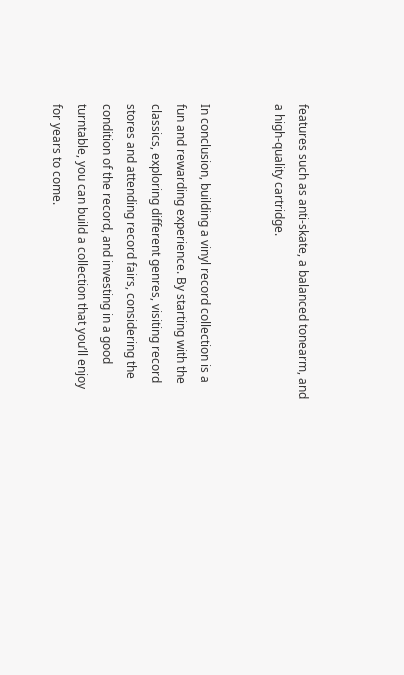features such as anti-skate, a balanced tonearm, and a high-quality cartridge.


In conclusion, building a vinyl record collection is a fun and rewarding experience. By starting with the classics, exploring different genres, visiting record stores and attending record fairs, considering the condition of the record, and investing in a good turntable, you can build a collection that you’ll enjoy for years to come.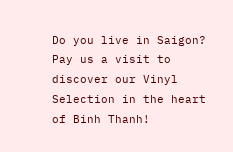Do you live in Saigon? Pay us a visit to discover our Vinyl Selection in the heart of Binh Thanh!